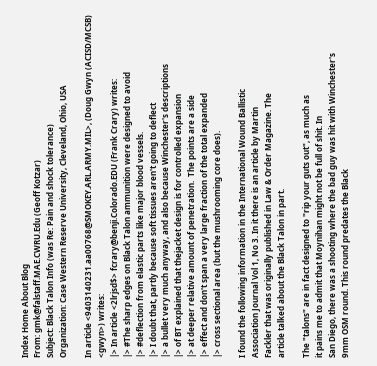Index Home About Blog
From: gmk@falstaff.MAE.CWRU.Edu (Geoff Kotzar)
Subject: Black Talon Info (was Re: Pain and shock tolerance)
Organization: Case Western Reserve University, Cleveland, Ohio, USA

In article <9403140231.aa00768@SMOKEY.ARL.ARMY.MIL>, (Doug Gwyn (ACISD/MCSB) <gwyn>) writes:
|> In article <2lrjsd$> fcrary@benji.Colorado.EDU (Frank Crary) writes:
|> #The sharp edges on Black Talon ammunition were designed to avoid
|> #deflection from elastic parts like major blood vessels.
|> I doubt that, partly because soft tissues aren't going to deflect
|> a bullet very much anyway, and also because Winchester's descriptions
|> of BT explained that thejacket design is for controlled expansion
|> at deeper relative amount of penetration.  The points are a side
|> effect and don't span a very large fraction of the total expanded
|> cross sectional area (but the mushrooming core does).

I found the following information in the International Wound Ballistic
Association Journal Vol 1, No 3. In it there is an article by Martin
Fackler that was originally published in Law & Order Magazine. The
article talked about the Black Talon in part.

The "talons" are in fact designed to "rip your guts out", as much as
it pains me to admit that Moynihan might not be full of shit. In
San Diego, there was a shooting where the bad guy was hit with Winchester's
9mm OSM round. This round predates the Black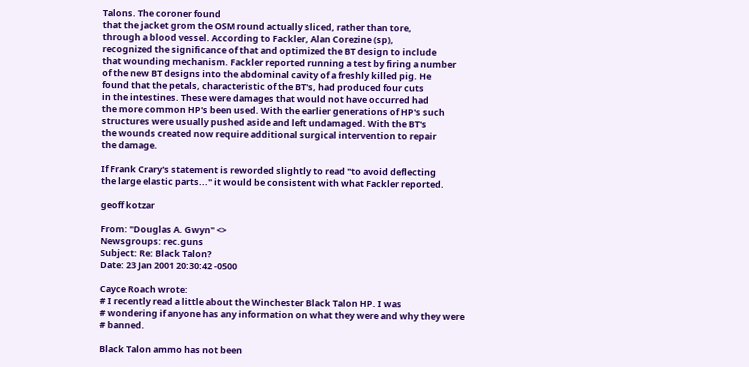Talons. The coroner found
that the jacket grom the OSM round actually sliced, rather than tore,
through a blood vessel. According to Fackler, Alan Corezine (sp),
recognized the significance of that and optimized the BT design to include
that wounding mechanism. Fackler reported running a test by firing a number
of the new BT designs into the abdominal cavity of a freshly killed pig. He
found that the petals, characteristic of the BT's, had produced four cuts
in the intestines. These were damages that would not have occurred had
the more common HP's been used. With the earlier generations of HP's such
structures were usually pushed aside and left undamaged. With the BT's
the wounds created now require additional surgical intervention to repair
the damage.

If Frank Crary's statement is reworded slightly to read "to avoid deflecting
the large elastic parts..." it would be consistent with what Fackler reported.

geoff kotzar

From: "Douglas A. Gwyn" <>
Newsgroups: rec.guns
Subject: Re: Black Talon?
Date: 23 Jan 2001 20:30:42 -0500

Cayce Roach wrote:
# I recently read a little about the Winchester Black Talon HP. I was
# wondering if anyone has any information on what they were and why they were
# banned.

Black Talon ammo has not been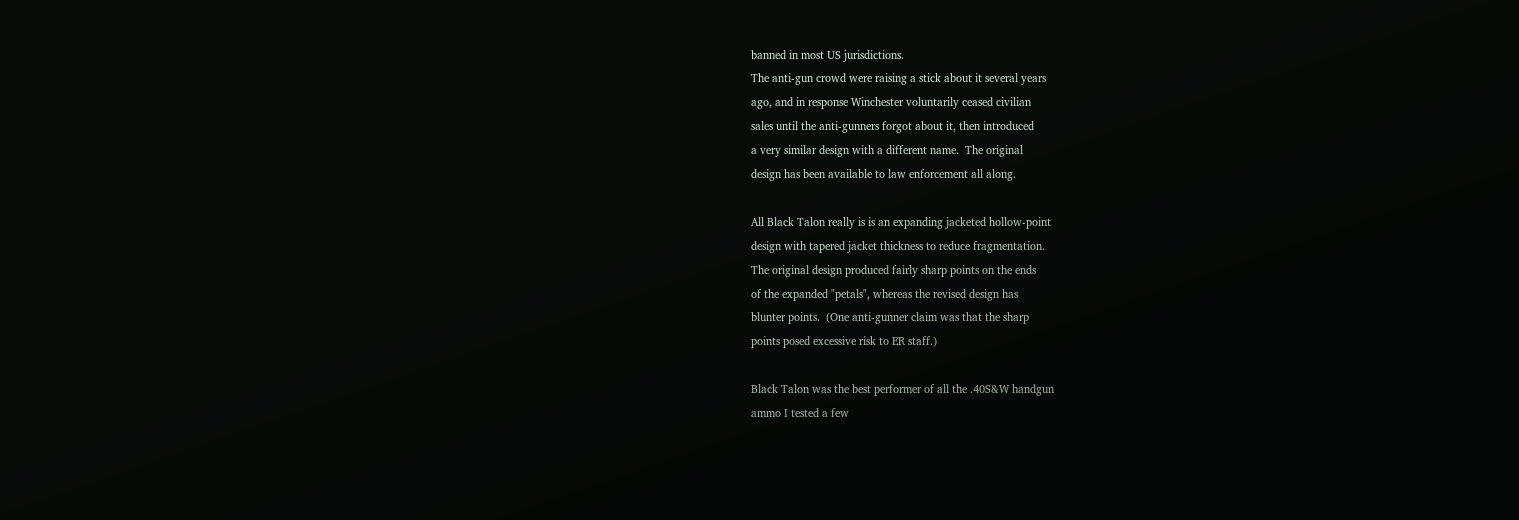banned in most US jurisdictions.
The anti-gun crowd were raising a stick about it several years
ago, and in response Winchester voluntarily ceased civilian
sales until the anti-gunners forgot about it, then introduced
a very similar design with a different name.  The original
design has been available to law enforcement all along.

All Black Talon really is is an expanding jacketed hollow-point
design with tapered jacket thickness to reduce fragmentation.
The original design produced fairly sharp points on the ends
of the expanded "petals", whereas the revised design has
blunter points.  (One anti-gunner claim was that the sharp
points posed excessive risk to ER staff.)

Black Talon was the best performer of all the .40S&W handgun
ammo I tested a few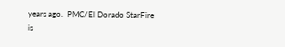years ago.  PMC/El Dorado StarFire is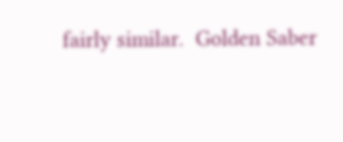fairly similar.  Golden Saber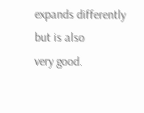expands differently but is also
very good.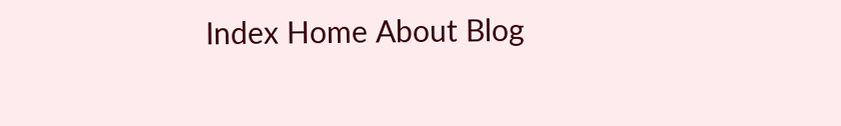Index Home About Blog